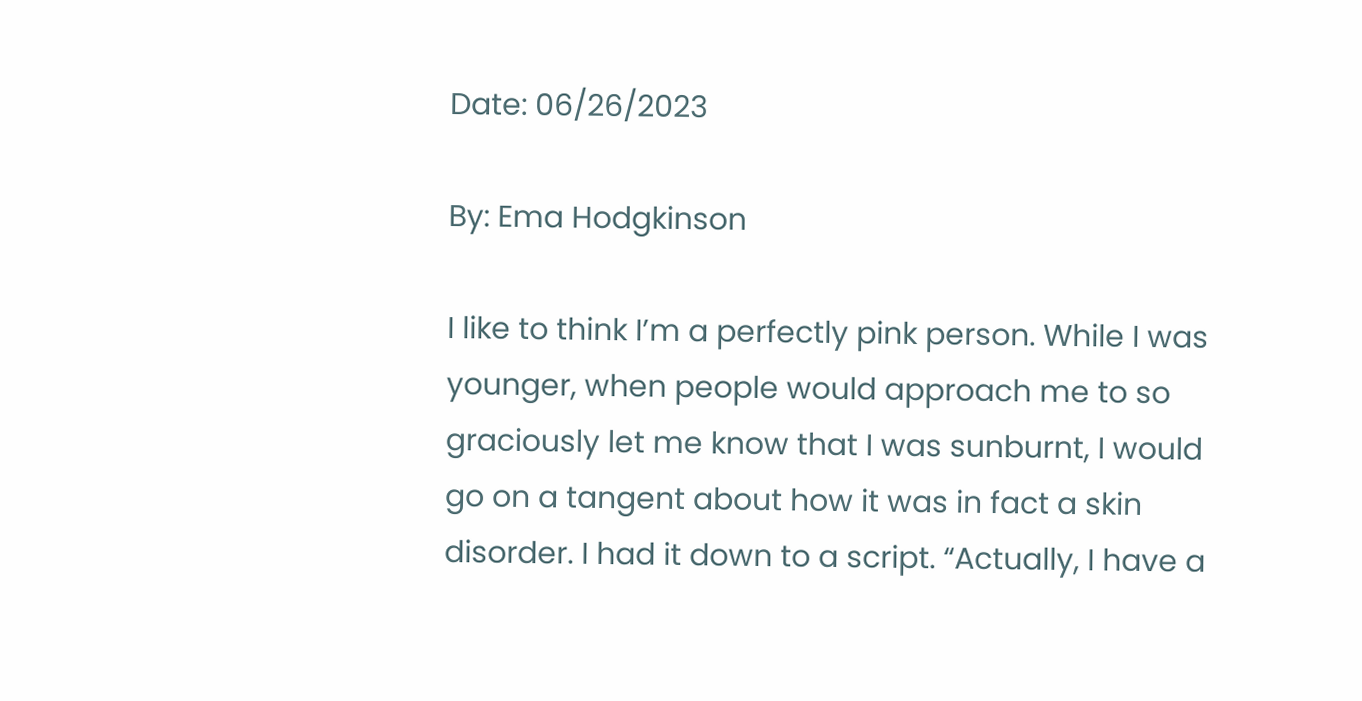Date: 06/26/2023

By: Ema Hodgkinson

I like to think I’m a perfectly pink person. While I was younger, when people would approach me to so graciously let me know that I was sunburnt, I would go on a tangent about how it was in fact a skin disorder. I had it down to a script. “Actually, I have a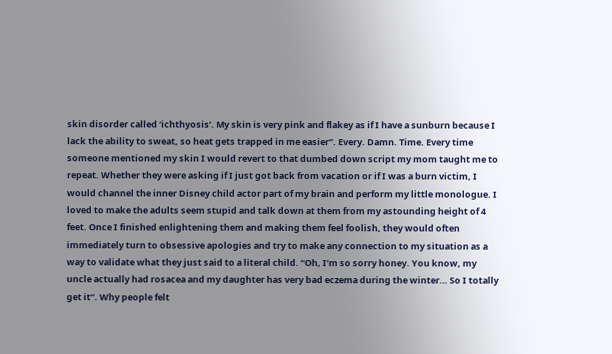skin disorder called ‘ichthyosis’. My skin is very pink and flakey as if I have a sunburn because I lack the ability to sweat, so heat gets trapped in me easier”. Every. Damn. Time. Every time someone mentioned my skin I would revert to that dumbed down script my mom taught me to repeat. Whether they were asking if I just got back from vacation or if I was a burn victim, I would channel the inner Disney child actor part of my brain and perform my little monologue. I loved to make the adults seem stupid and talk down at them from my astounding height of 4 feet. Once I finished enlightening them and making them feel foolish, they would often immediately turn to obsessive apologies and try to make any connection to my situation as a way to validate what they just said to a literal child. “Oh, I’m so sorry honey. You know, my uncle actually had rosacea and my daughter has very bad eczema during the winter… So I totally get it”. Why people felt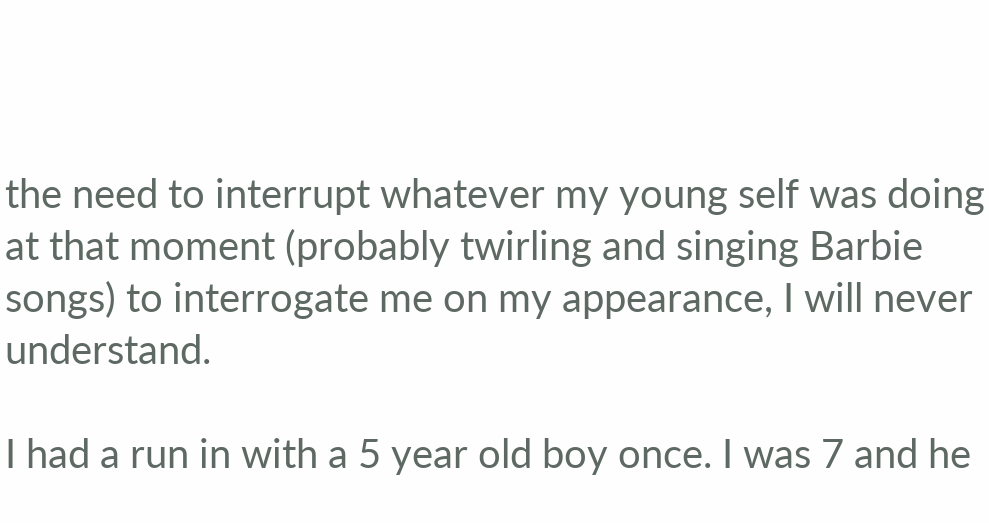the need to interrupt whatever my young self was doing at that moment (probably twirling and singing Barbie songs) to interrogate me on my appearance, I will never understand.

I had a run in with a 5 year old boy once. I was 7 and he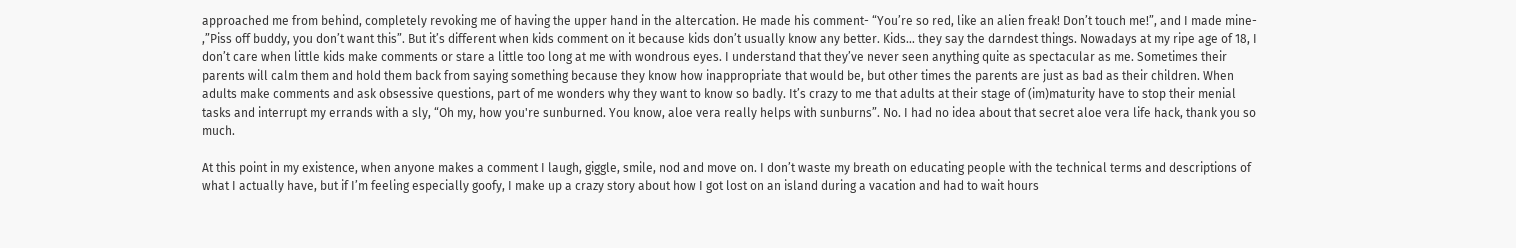approached me from behind, completely revoking me of having the upper hand in the altercation. He made his comment- “You’re so red, like an alien freak! Don’t touch me!”, and I made mine- ,”Piss off buddy, you don’t want this”. But it’s different when kids comment on it because kids don’t usually know any better. Kids… they say the darndest things. Nowadays at my ripe age of 18, I don’t care when little kids make comments or stare a little too long at me with wondrous eyes. I understand that they’ve never seen anything quite as spectacular as me. Sometimes their parents will calm them and hold them back from saying something because they know how inappropriate that would be, but other times the parents are just as bad as their children. When adults make comments and ask obsessive questions, part of me wonders why they want to know so badly. It’s crazy to me that adults at their stage of (im)maturity have to stop their menial tasks and interrupt my errands with a sly, “Oh my, how you're sunburned. You know, aloe vera really helps with sunburns”. No. I had no idea about that secret aloe vera life hack, thank you so much.

At this point in my existence, when anyone makes a comment I laugh, giggle, smile, nod and move on. I don’t waste my breath on educating people with the technical terms and descriptions of what I actually have, but if I’m feeling especially goofy, I make up a crazy story about how I got lost on an island during a vacation and had to wait hours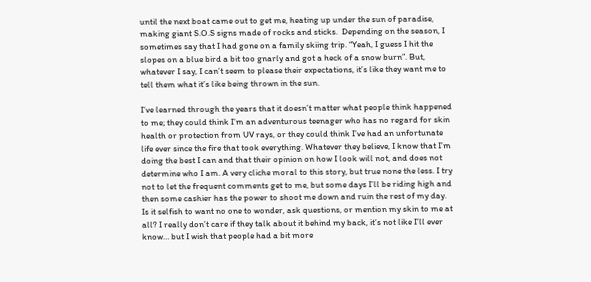until the next boat came out to get me, heating up under the sun of paradise, making giant S.O.S signs made of rocks and sticks.  Depending on the season, I sometimes say that I had gone on a family skiing trip. “Yeah, I guess I hit the slopes on a blue bird a bit too gnarly and got a heck of a snow burn”. But, whatever I say, I can’t seem to please their expectations, it’s like they want me to tell them what it’s like being thrown in the sun.

I’ve learned through the years that it doesn’t matter what people think happened to me; they could think I’m an adventurous teenager who has no regard for skin health or protection from UV rays, or they could think I’ve had an unfortunate life ever since the fire that took everything. Whatever they believe, I know that I’m doing the best I can and that their opinion on how I look will not, and does not determine who I am. A very cliche moral to this story, but true none the less. I try not to let the frequent comments get to me, but some days I’ll be riding high and then some cashier has the power to shoot me down and ruin the rest of my day. Is it selfish to want no one to wonder, ask questions, or mention my skin to me at all? I really don’t care if they talk about it behind my back, it’s not like I’ll ever know… but I wish that people had a bit more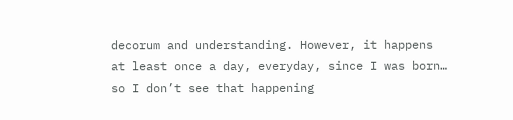decorum and understanding. However, it happens at least once a day, everyday, since I was born… so I don’t see that happening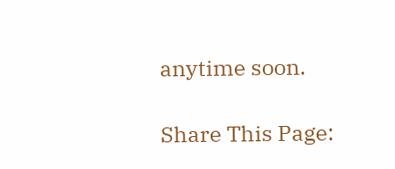anytime soon.

Share This Page: